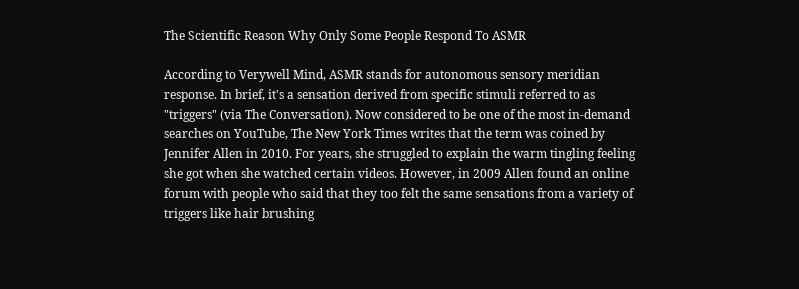The Scientific Reason Why Only Some People Respond To ASMR

According to Verywell Mind, ASMR stands for autonomous sensory meridian response. In brief, it's a sensation derived from specific stimuli referred to as "triggers" (via The Conversation). Now considered to be one of the most in-demand searches on YouTube, The New York Times writes that the term was coined by Jennifer Allen in 2010. For years, she struggled to explain the warm tingling feeling she got when she watched certain videos. However, in 2009 Allen found an online forum with people who said that they too felt the same sensations from a variety of triggers like hair brushing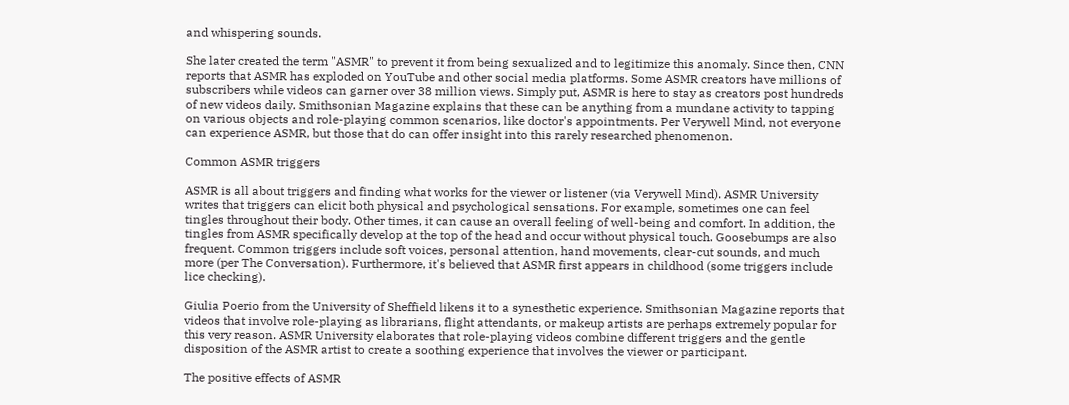and whispering sounds.

She later created the term "ASMR" to prevent it from being sexualized and to legitimize this anomaly. Since then, CNN reports that ASMR has exploded on YouTube and other social media platforms. Some ASMR creators have millions of subscribers while videos can garner over 38 million views. Simply put, ASMR is here to stay as creators post hundreds of new videos daily. Smithsonian Magazine explains that these can be anything from a mundane activity to tapping on various objects and role-playing common scenarios, like doctor's appointments. Per Verywell Mind, not everyone can experience ASMR, but those that do can offer insight into this rarely researched phenomenon.

Common ASMR triggers

ASMR is all about triggers and finding what works for the viewer or listener (via Verywell Mind). ASMR University writes that triggers can elicit both physical and psychological sensations. For example, sometimes one can feel tingles throughout their body. Other times, it can cause an overall feeling of well-being and comfort. In addition, the tingles from ASMR specifically develop at the top of the head and occur without physical touch. Goosebumps are also frequent. Common triggers include soft voices, personal attention, hand movements, clear-cut sounds, and much more (per The Conversation). Furthermore, it's believed that ASMR first appears in childhood (some triggers include lice checking).

Giulia Poerio from the University of Sheffield likens it to a synesthetic experience. Smithsonian Magazine reports that videos that involve role-playing as librarians, flight attendants, or makeup artists are perhaps extremely popular for this very reason. ASMR University elaborates that role-playing videos combine different triggers and the gentle disposition of the ASMR artist to create a soothing experience that involves the viewer or participant.

The positive effects of ASMR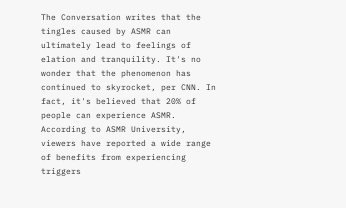The Conversation writes that the tingles caused by ASMR can ultimately lead to feelings of elation and tranquility. It's no wonder that the phenomenon has continued to skyrocket, per CNN. In fact, it's believed that 20% of people can experience ASMR. According to ASMR University, viewers have reported a wide range of benefits from experiencing triggers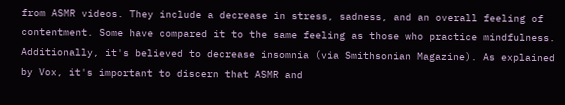from ASMR videos. They include a decrease in stress, sadness, and an overall feeling of contentment. Some have compared it to the same feeling as those who practice mindfulness. Additionally, it's believed to decrease insomnia (via Smithsonian Magazine). As explained by Vox, it's important to discern that ASMR and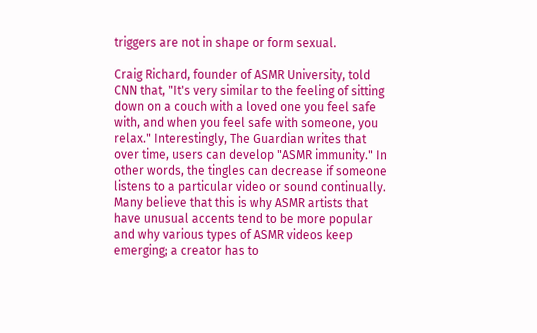triggers are not in shape or form sexual.

Craig Richard, founder of ASMR University, told CNN that, "It's very similar to the feeling of sitting down on a couch with a loved one you feel safe with, and when you feel safe with someone, you relax." Interestingly, The Guardian writes that over time, users can develop "ASMR immunity." In other words, the tingles can decrease if someone listens to a particular video or sound continually. Many believe that this is why ASMR artists that have unusual accents tend to be more popular and why various types of ASMR videos keep emerging; a creator has to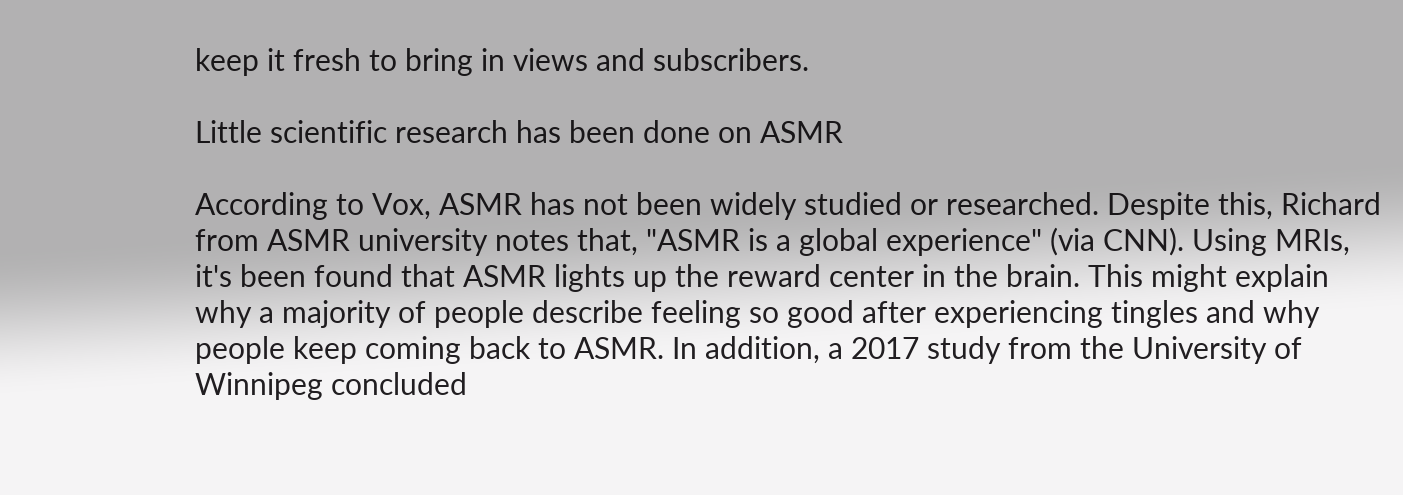keep it fresh to bring in views and subscribers.

Little scientific research has been done on ASMR

According to Vox, ASMR has not been widely studied or researched. Despite this, Richard from ASMR university notes that, "ASMR is a global experience" (via CNN). Using MRIs, it's been found that ASMR lights up the reward center in the brain. This might explain why a majority of people describe feeling so good after experiencing tingles and why people keep coming back to ASMR. In addition, a 2017 study from the University of Winnipeg concluded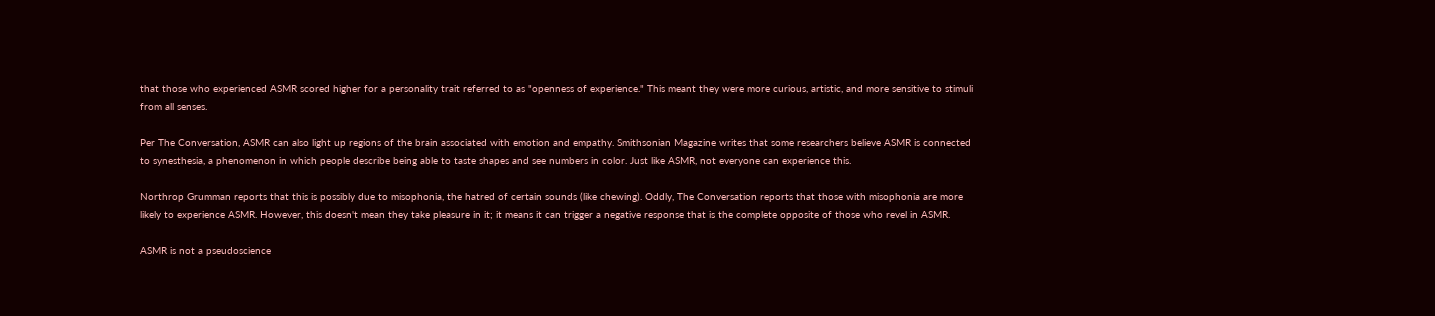that those who experienced ASMR scored higher for a personality trait referred to as "openness of experience." This meant they were more curious, artistic, and more sensitive to stimuli from all senses.

Per The Conversation, ASMR can also light up regions of the brain associated with emotion and empathy. Smithsonian Magazine writes that some researchers believe ASMR is connected to synesthesia, a phenomenon in which people describe being able to taste shapes and see numbers in color. Just like ASMR, not everyone can experience this.

Northrop Grumman reports that this is possibly due to misophonia, the hatred of certain sounds (like chewing). Oddly, The Conversation reports that those with misophonia are more likely to experience ASMR. However, this doesn't mean they take pleasure in it; it means it can trigger a negative response that is the complete opposite of those who revel in ASMR.

ASMR is not a pseudoscience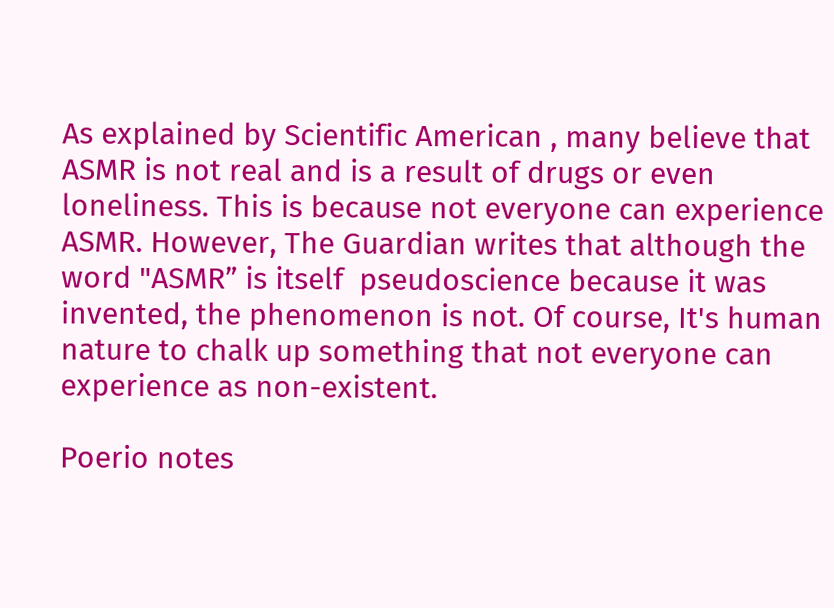As explained by Scientific American , many believe that ASMR is not real and is a result of drugs or even loneliness. This is because not everyone can experience ASMR. However, The Guardian writes that although the word "ASMR” is itself  pseudoscience because it was invented, the phenomenon is not. Of course, It's human nature to chalk up something that not everyone can experience as non-existent.

Poerio notes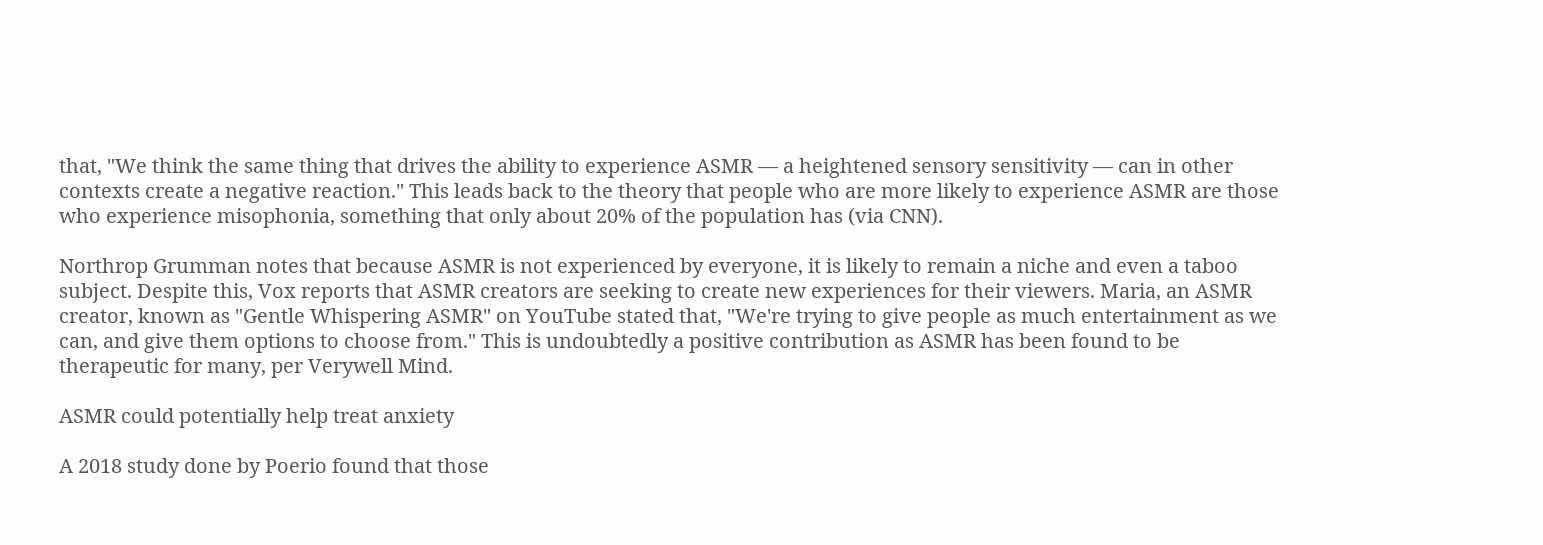that, "We think the same thing that drives the ability to experience ASMR — a heightened sensory sensitivity — can in other contexts create a negative reaction." This leads back to the theory that people who are more likely to experience ASMR are those who experience misophonia, something that only about 20% of the population has (via CNN).

Northrop Grumman notes that because ASMR is not experienced by everyone, it is likely to remain a niche and even a taboo subject. Despite this, Vox reports that ASMR creators are seeking to create new experiences for their viewers. Maria, an ASMR creator, known as "Gentle Whispering ASMR" on YouTube stated that, "We're trying to give people as much entertainment as we can, and give them options to choose from." This is undoubtedly a positive contribution as ASMR has been found to be therapeutic for many, per Verywell Mind.

ASMR could potentially help treat anxiety

A 2018 study done by Poerio found that those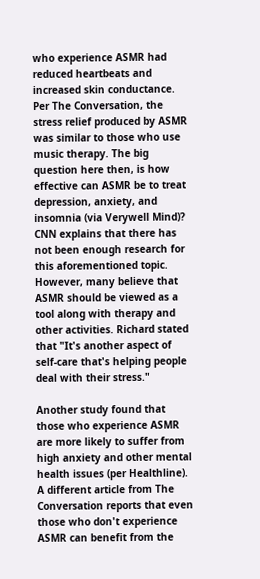who experience ASMR had reduced heartbeats and increased skin conductance. Per The Conversation, the stress relief produced by ASMR was similar to those who use music therapy. The big question here then, is how effective can ASMR be to treat depression, anxiety, and insomnia (via Verywell Mind)? CNN explains that there has not been enough research for this aforementioned topic. However, many believe that ASMR should be viewed as a tool along with therapy and other activities. Richard stated that "It's another aspect of self-care that's helping people deal with their stress."

Another study found that those who experience ASMR are more likely to suffer from high anxiety and other mental health issues (per Healthline). A different article from The Conversation reports that even those who don't experience ASMR can benefit from the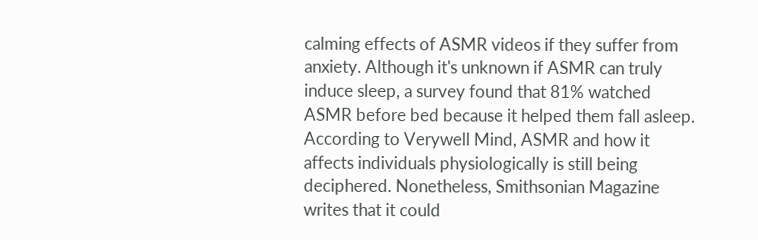calming effects of ASMR videos if they suffer from anxiety. Although it's unknown if ASMR can truly induce sleep, a survey found that 81% watched ASMR before bed because it helped them fall asleep. According to Verywell Mind, ASMR and how it affects individuals physiologically is still being deciphered. Nonetheless, Smithsonian Magazine writes that it could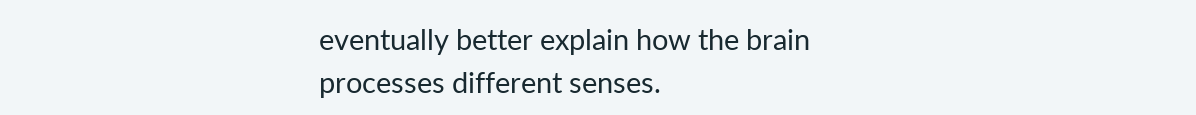eventually better explain how the brain processes different senses.